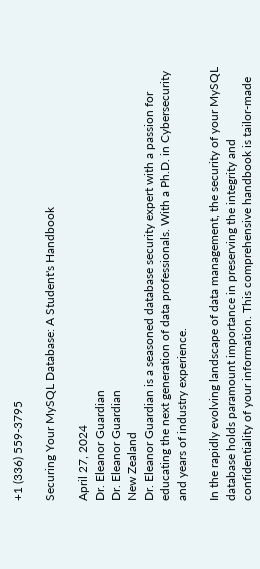+1 (336) 559-3795

Securing Your MySQL Database: A Student's Handbook

April 27, 2024
Dr. Eleanor Guardian
Dr. Eleanor Guardian
New Zealand
Dr. Eleanor Guardian is a seasoned database security expert with a passion for educating the next generation of data professionals. With a Ph.D. in Cybersecurity and years of industry experience.

In the rapidly evolving landscape of data management, the security of your MySQL database holds paramount importance in preserving the integrity and confidentiality of your information. This comprehensive handbook is tailor-made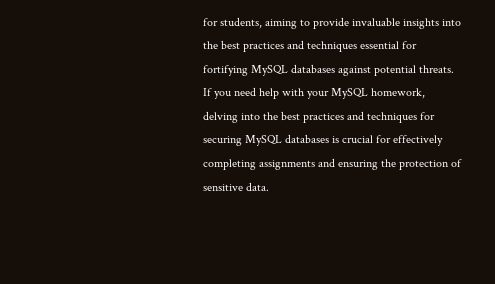for students, aiming to provide invaluable insights into the best practices and techniques essential for fortifying MySQL databases against potential threats. If you need help with your MySQL homework, delving into the best practices and techniques for securing MySQL databases is crucial for effectively completing assignments and ensuring the protection of sensitive data.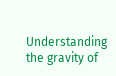Understanding the gravity of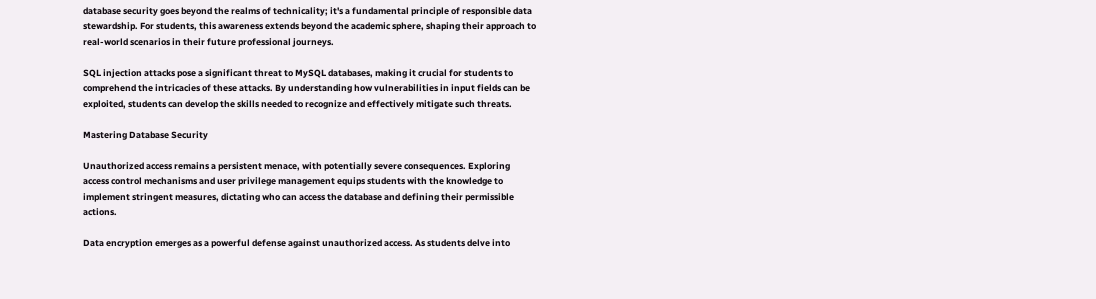database security goes beyond the realms of technicality; it's a fundamental principle of responsible data stewardship. For students, this awareness extends beyond the academic sphere, shaping their approach to real-world scenarios in their future professional journeys.

SQL injection attacks pose a significant threat to MySQL databases, making it crucial for students to comprehend the intricacies of these attacks. By understanding how vulnerabilities in input fields can be exploited, students can develop the skills needed to recognize and effectively mitigate such threats.

Mastering Database Security

Unauthorized access remains a persistent menace, with potentially severe consequences. Exploring access control mechanisms and user privilege management equips students with the knowledge to implement stringent measures, dictating who can access the database and defining their permissible actions.

Data encryption emerges as a powerful defense against unauthorized access. As students delve into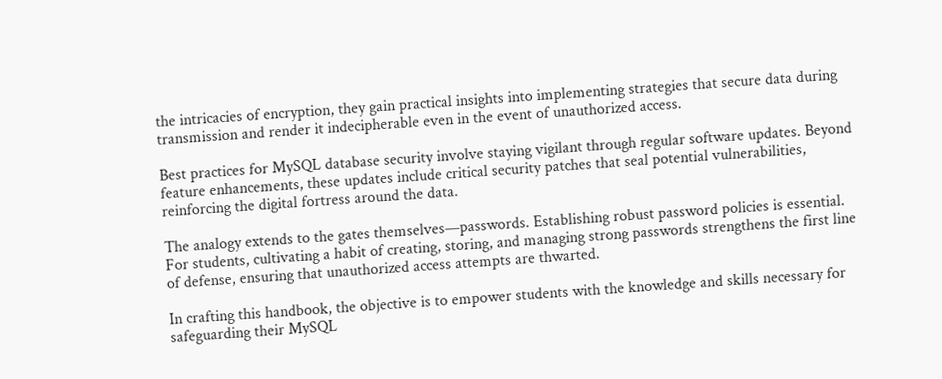the intricacies of encryption, they gain practical insights into implementing strategies that secure data during transmission and render it indecipherable even in the event of unauthorized access.

Best practices for MySQL database security involve staying vigilant through regular software updates. Beyond feature enhancements, these updates include critical security patches that seal potential vulnerabilities, reinforcing the digital fortress around the data.

The analogy extends to the gates themselves—passwords. Establishing robust password policies is essential. For students, cultivating a habit of creating, storing, and managing strong passwords strengthens the first line of defense, ensuring that unauthorized access attempts are thwarted.

In crafting this handbook, the objective is to empower students with the knowledge and skills necessary for safeguarding their MySQL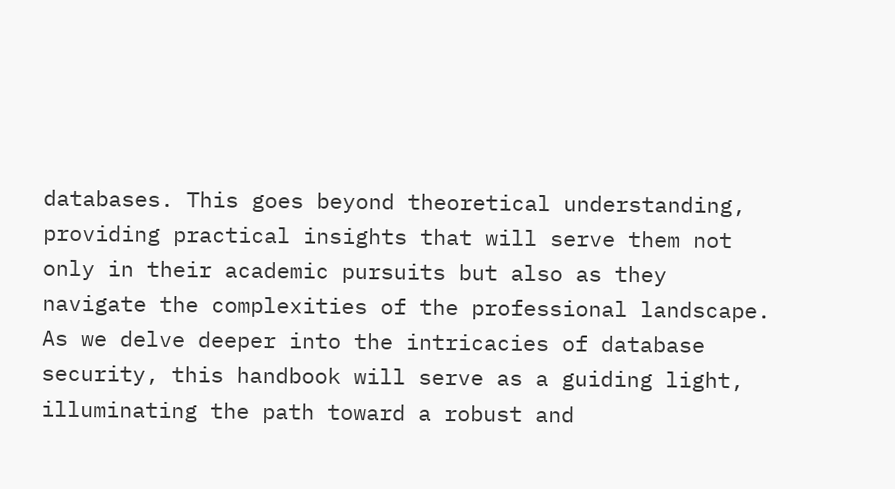databases. This goes beyond theoretical understanding, providing practical insights that will serve them not only in their academic pursuits but also as they navigate the complexities of the professional landscape. As we delve deeper into the intricacies of database security, this handbook will serve as a guiding light, illuminating the path toward a robust and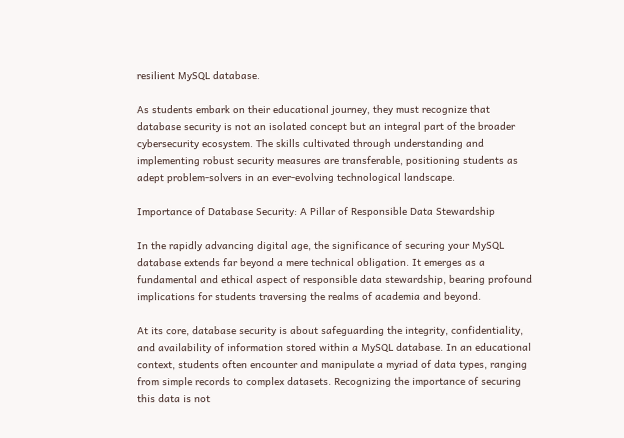resilient MySQL database.

As students embark on their educational journey, they must recognize that database security is not an isolated concept but an integral part of the broader cybersecurity ecosystem. The skills cultivated through understanding and implementing robust security measures are transferable, positioning students as adept problem-solvers in an ever-evolving technological landscape.

Importance of Database Security: A Pillar of Responsible Data Stewardship

In the rapidly advancing digital age, the significance of securing your MySQL database extends far beyond a mere technical obligation. It emerges as a fundamental and ethical aspect of responsible data stewardship, bearing profound implications for students traversing the realms of academia and beyond.

At its core, database security is about safeguarding the integrity, confidentiality, and availability of information stored within a MySQL database. In an educational context, students often encounter and manipulate a myriad of data types, ranging from simple records to complex datasets. Recognizing the importance of securing this data is not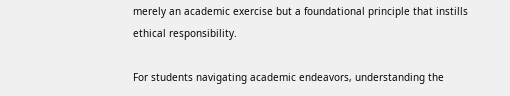merely an academic exercise but a foundational principle that instills ethical responsibility.

For students navigating academic endeavors, understanding the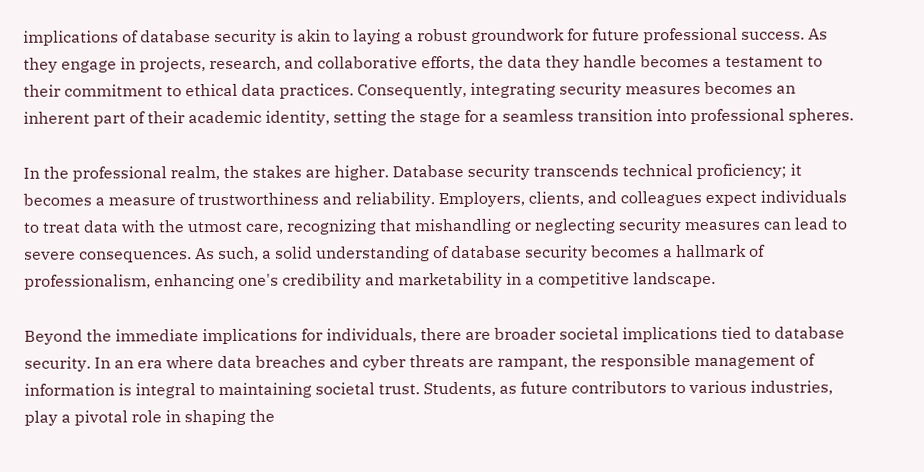implications of database security is akin to laying a robust groundwork for future professional success. As they engage in projects, research, and collaborative efforts, the data they handle becomes a testament to their commitment to ethical data practices. Consequently, integrating security measures becomes an inherent part of their academic identity, setting the stage for a seamless transition into professional spheres.

In the professional realm, the stakes are higher. Database security transcends technical proficiency; it becomes a measure of trustworthiness and reliability. Employers, clients, and colleagues expect individuals to treat data with the utmost care, recognizing that mishandling or neglecting security measures can lead to severe consequences. As such, a solid understanding of database security becomes a hallmark of professionalism, enhancing one's credibility and marketability in a competitive landscape.

Beyond the immediate implications for individuals, there are broader societal implications tied to database security. In an era where data breaches and cyber threats are rampant, the responsible management of information is integral to maintaining societal trust. Students, as future contributors to various industries, play a pivotal role in shaping the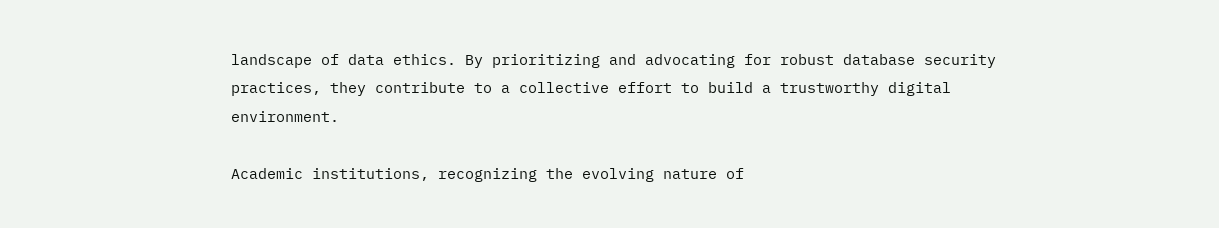landscape of data ethics. By prioritizing and advocating for robust database security practices, they contribute to a collective effort to build a trustworthy digital environment.

Academic institutions, recognizing the evolving nature of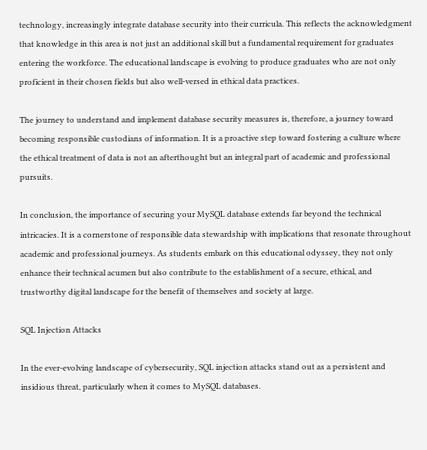technology, increasingly integrate database security into their curricula. This reflects the acknowledgment that knowledge in this area is not just an additional skill but a fundamental requirement for graduates entering the workforce. The educational landscape is evolving to produce graduates who are not only proficient in their chosen fields but also well-versed in ethical data practices.

The journey to understand and implement database security measures is, therefore, a journey toward becoming responsible custodians of information. It is a proactive step toward fostering a culture where the ethical treatment of data is not an afterthought but an integral part of academic and professional pursuits.

In conclusion, the importance of securing your MySQL database extends far beyond the technical intricacies. It is a cornerstone of responsible data stewardship with implications that resonate throughout academic and professional journeys. As students embark on this educational odyssey, they not only enhance their technical acumen but also contribute to the establishment of a secure, ethical, and trustworthy digital landscape for the benefit of themselves and society at large.

SQL Injection Attacks

In the ever-evolving landscape of cybersecurity, SQL injection attacks stand out as a persistent and insidious threat, particularly when it comes to MySQL databases.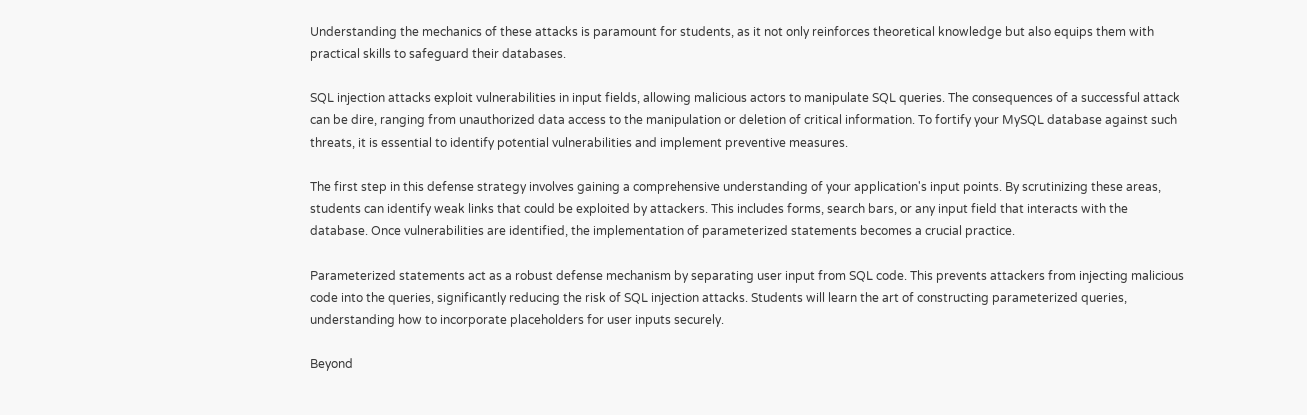Understanding the mechanics of these attacks is paramount for students, as it not only reinforces theoretical knowledge but also equips them with practical skills to safeguard their databases.

SQL injection attacks exploit vulnerabilities in input fields, allowing malicious actors to manipulate SQL queries. The consequences of a successful attack can be dire, ranging from unauthorized data access to the manipulation or deletion of critical information. To fortify your MySQL database against such threats, it is essential to identify potential vulnerabilities and implement preventive measures.

The first step in this defense strategy involves gaining a comprehensive understanding of your application's input points. By scrutinizing these areas, students can identify weak links that could be exploited by attackers. This includes forms, search bars, or any input field that interacts with the database. Once vulnerabilities are identified, the implementation of parameterized statements becomes a crucial practice.

Parameterized statements act as a robust defense mechanism by separating user input from SQL code. This prevents attackers from injecting malicious code into the queries, significantly reducing the risk of SQL injection attacks. Students will learn the art of constructing parameterized queries, understanding how to incorporate placeholders for user inputs securely.

Beyond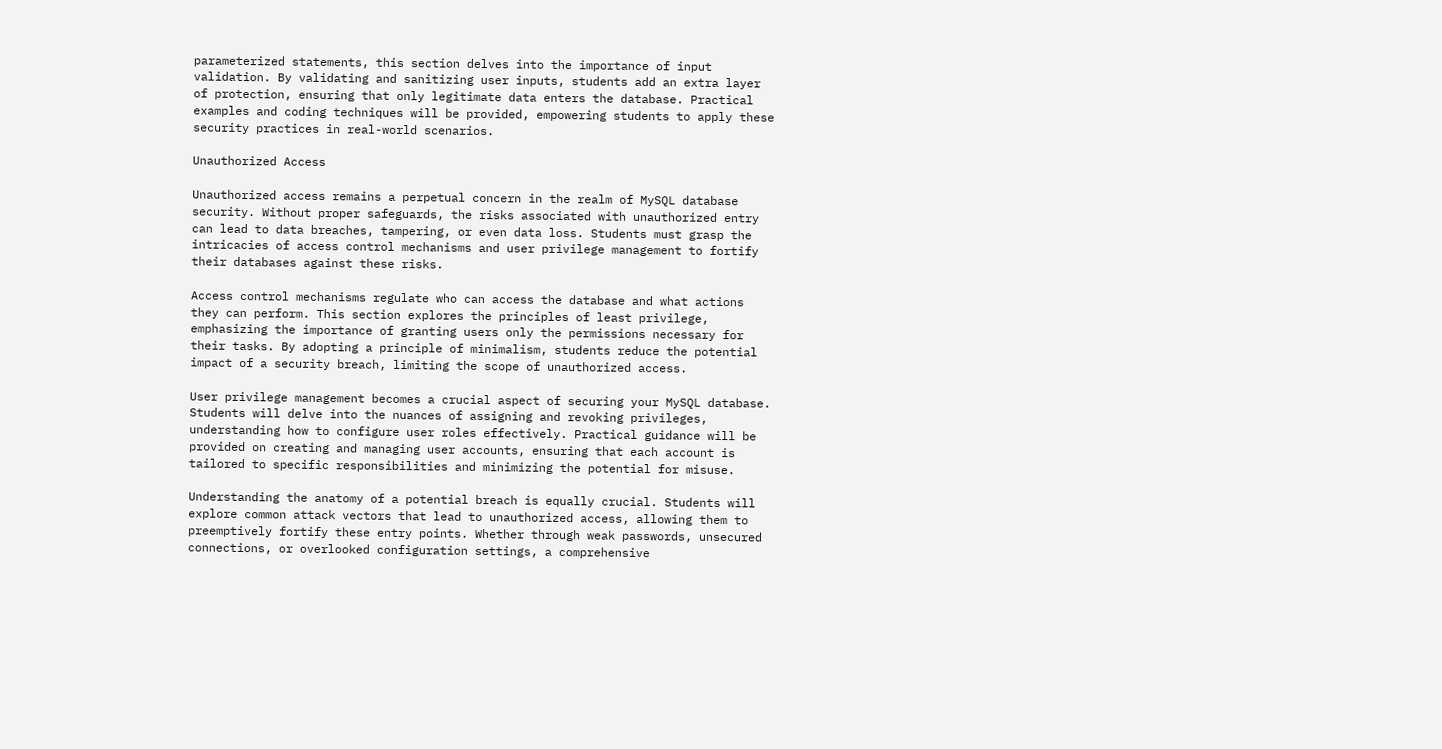parameterized statements, this section delves into the importance of input validation. By validating and sanitizing user inputs, students add an extra layer of protection, ensuring that only legitimate data enters the database. Practical examples and coding techniques will be provided, empowering students to apply these security practices in real-world scenarios.

Unauthorized Access

Unauthorized access remains a perpetual concern in the realm of MySQL database security. Without proper safeguards, the risks associated with unauthorized entry can lead to data breaches, tampering, or even data loss. Students must grasp the intricacies of access control mechanisms and user privilege management to fortify their databases against these risks.

Access control mechanisms regulate who can access the database and what actions they can perform. This section explores the principles of least privilege, emphasizing the importance of granting users only the permissions necessary for their tasks. By adopting a principle of minimalism, students reduce the potential impact of a security breach, limiting the scope of unauthorized access.

User privilege management becomes a crucial aspect of securing your MySQL database. Students will delve into the nuances of assigning and revoking privileges, understanding how to configure user roles effectively. Practical guidance will be provided on creating and managing user accounts, ensuring that each account is tailored to specific responsibilities and minimizing the potential for misuse.

Understanding the anatomy of a potential breach is equally crucial. Students will explore common attack vectors that lead to unauthorized access, allowing them to preemptively fortify these entry points. Whether through weak passwords, unsecured connections, or overlooked configuration settings, a comprehensive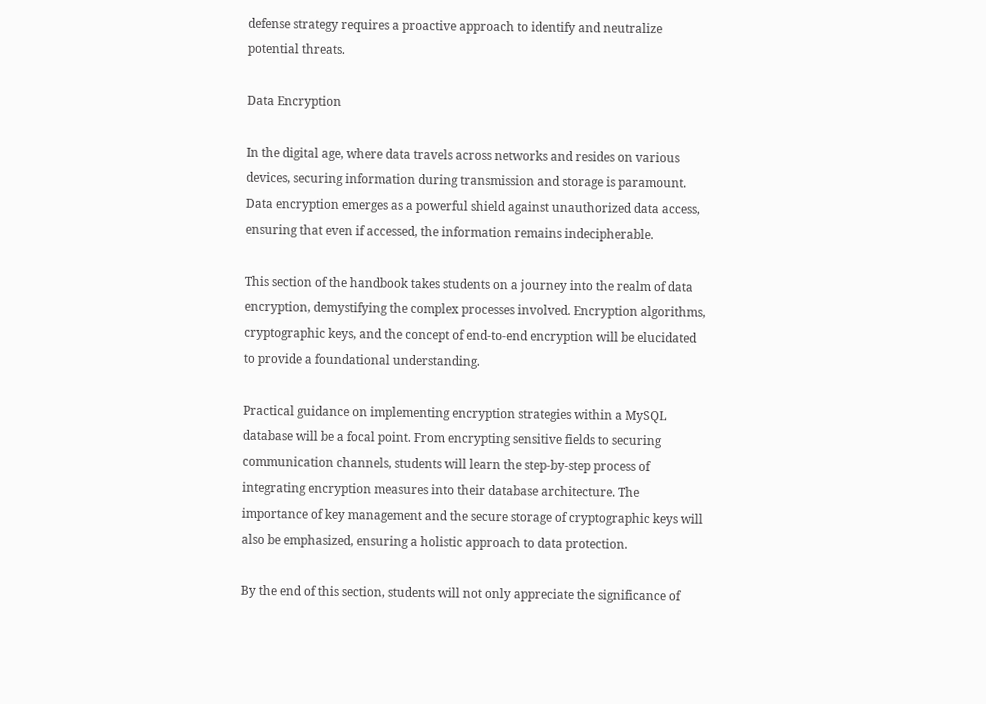defense strategy requires a proactive approach to identify and neutralize potential threats.

Data Encryption

In the digital age, where data travels across networks and resides on various devices, securing information during transmission and storage is paramount. Data encryption emerges as a powerful shield against unauthorized data access, ensuring that even if accessed, the information remains indecipherable.

This section of the handbook takes students on a journey into the realm of data encryption, demystifying the complex processes involved. Encryption algorithms, cryptographic keys, and the concept of end-to-end encryption will be elucidated to provide a foundational understanding.

Practical guidance on implementing encryption strategies within a MySQL database will be a focal point. From encrypting sensitive fields to securing communication channels, students will learn the step-by-step process of integrating encryption measures into their database architecture. The importance of key management and the secure storage of cryptographic keys will also be emphasized, ensuring a holistic approach to data protection.

By the end of this section, students will not only appreciate the significance of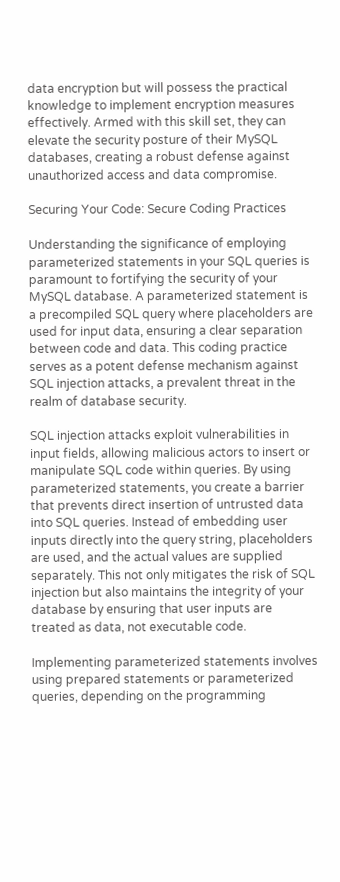data encryption but will possess the practical knowledge to implement encryption measures effectively. Armed with this skill set, they can elevate the security posture of their MySQL databases, creating a robust defense against unauthorized access and data compromise.

Securing Your Code: Secure Coding Practices

Understanding the significance of employing parameterized statements in your SQL queries is paramount to fortifying the security of your MySQL database. A parameterized statement is a precompiled SQL query where placeholders are used for input data, ensuring a clear separation between code and data. This coding practice serves as a potent defense mechanism against SQL injection attacks, a prevalent threat in the realm of database security.

SQL injection attacks exploit vulnerabilities in input fields, allowing malicious actors to insert or manipulate SQL code within queries. By using parameterized statements, you create a barrier that prevents direct insertion of untrusted data into SQL queries. Instead of embedding user inputs directly into the query string, placeholders are used, and the actual values are supplied separately. This not only mitigates the risk of SQL injection but also maintains the integrity of your database by ensuring that user inputs are treated as data, not executable code.

Implementing parameterized statements involves using prepared statements or parameterized queries, depending on the programming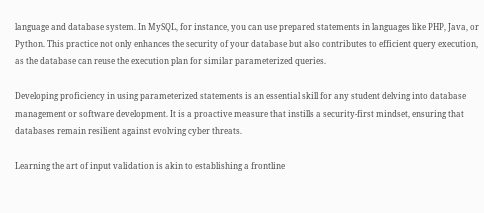language and database system. In MySQL, for instance, you can use prepared statements in languages like PHP, Java, or Python. This practice not only enhances the security of your database but also contributes to efficient query execution, as the database can reuse the execution plan for similar parameterized queries.

Developing proficiency in using parameterized statements is an essential skill for any student delving into database management or software development. It is a proactive measure that instills a security-first mindset, ensuring that databases remain resilient against evolving cyber threats.

Learning the art of input validation is akin to establishing a frontline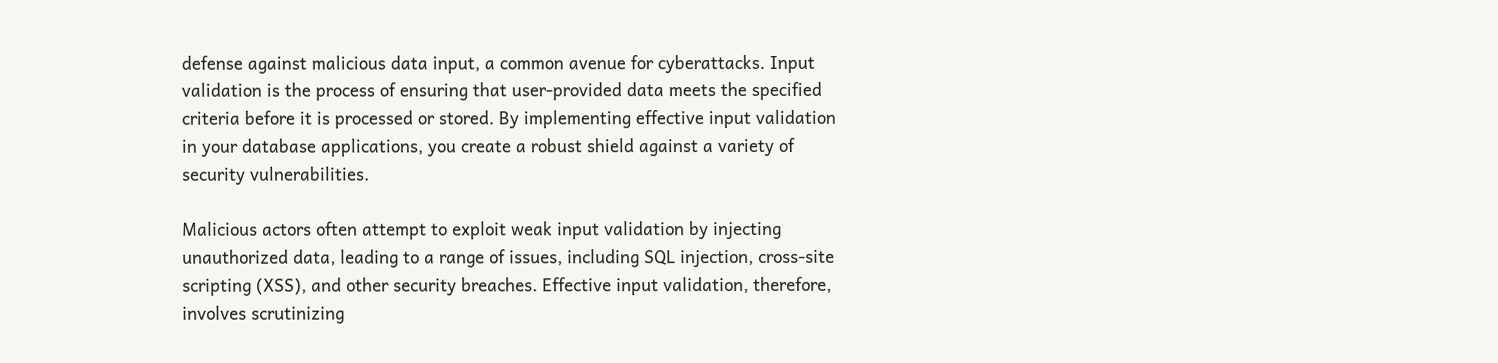defense against malicious data input, a common avenue for cyberattacks. Input validation is the process of ensuring that user-provided data meets the specified criteria before it is processed or stored. By implementing effective input validation in your database applications, you create a robust shield against a variety of security vulnerabilities.

Malicious actors often attempt to exploit weak input validation by injecting unauthorized data, leading to a range of issues, including SQL injection, cross-site scripting (XSS), and other security breaches. Effective input validation, therefore, involves scrutinizing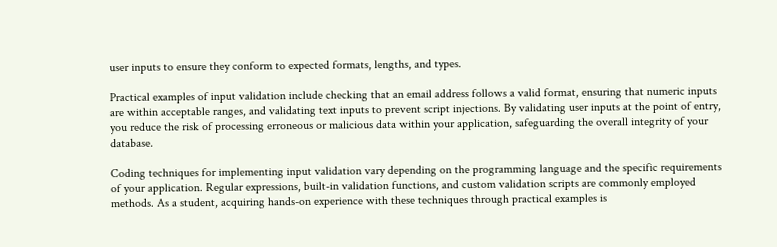user inputs to ensure they conform to expected formats, lengths, and types.

Practical examples of input validation include checking that an email address follows a valid format, ensuring that numeric inputs are within acceptable ranges, and validating text inputs to prevent script injections. By validating user inputs at the point of entry, you reduce the risk of processing erroneous or malicious data within your application, safeguarding the overall integrity of your database.

Coding techniques for implementing input validation vary depending on the programming language and the specific requirements of your application. Regular expressions, built-in validation functions, and custom validation scripts are commonly employed methods. As a student, acquiring hands-on experience with these techniques through practical examples is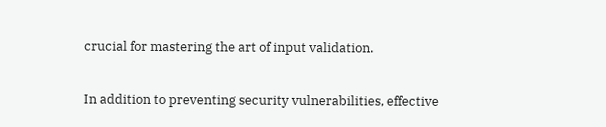crucial for mastering the art of input validation.

In addition to preventing security vulnerabilities, effective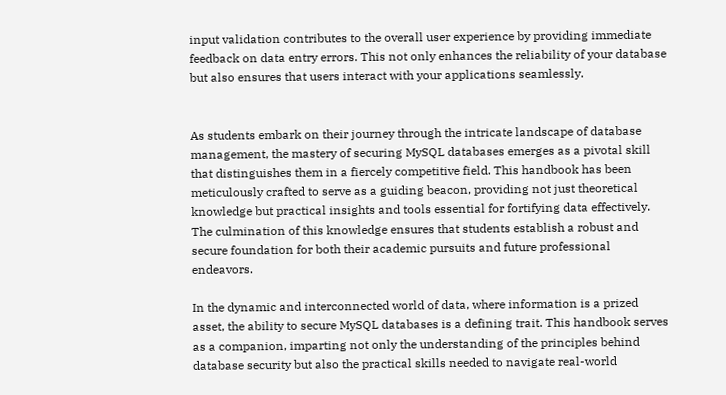input validation contributes to the overall user experience by providing immediate feedback on data entry errors. This not only enhances the reliability of your database but also ensures that users interact with your applications seamlessly.


As students embark on their journey through the intricate landscape of database management, the mastery of securing MySQL databases emerges as a pivotal skill that distinguishes them in a fiercely competitive field. This handbook has been meticulously crafted to serve as a guiding beacon, providing not just theoretical knowledge but practical insights and tools essential for fortifying data effectively. The culmination of this knowledge ensures that students establish a robust and secure foundation for both their academic pursuits and future professional endeavors.

In the dynamic and interconnected world of data, where information is a prized asset, the ability to secure MySQL databases is a defining trait. This handbook serves as a companion, imparting not only the understanding of the principles behind database security but also the practical skills needed to navigate real-world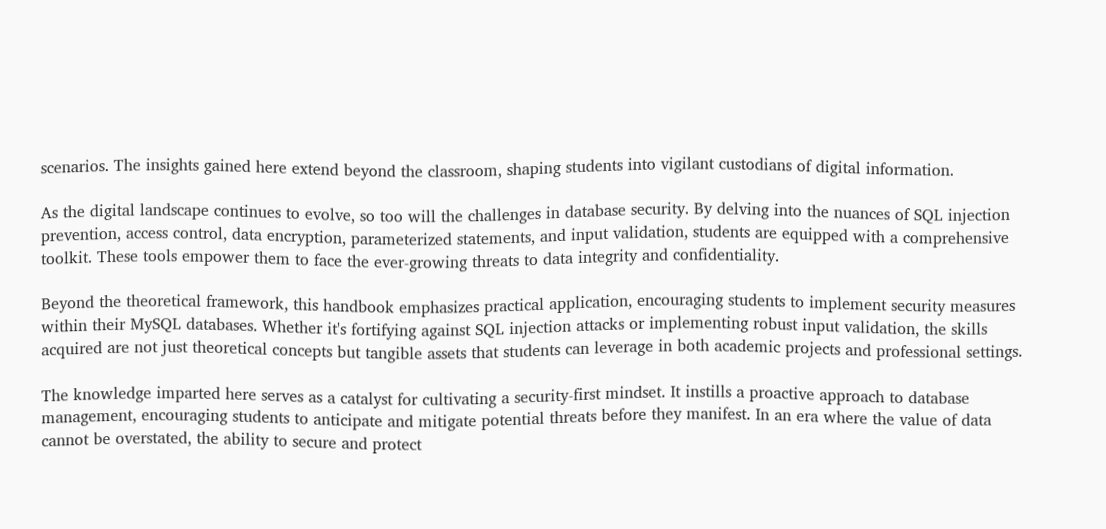scenarios. The insights gained here extend beyond the classroom, shaping students into vigilant custodians of digital information.

As the digital landscape continues to evolve, so too will the challenges in database security. By delving into the nuances of SQL injection prevention, access control, data encryption, parameterized statements, and input validation, students are equipped with a comprehensive toolkit. These tools empower them to face the ever-growing threats to data integrity and confidentiality.

Beyond the theoretical framework, this handbook emphasizes practical application, encouraging students to implement security measures within their MySQL databases. Whether it's fortifying against SQL injection attacks or implementing robust input validation, the skills acquired are not just theoretical concepts but tangible assets that students can leverage in both academic projects and professional settings.

The knowledge imparted here serves as a catalyst for cultivating a security-first mindset. It instills a proactive approach to database management, encouraging students to anticipate and mitigate potential threats before they manifest. In an era where the value of data cannot be overstated, the ability to secure and protect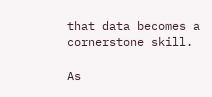that data becomes a cornerstone skill.

As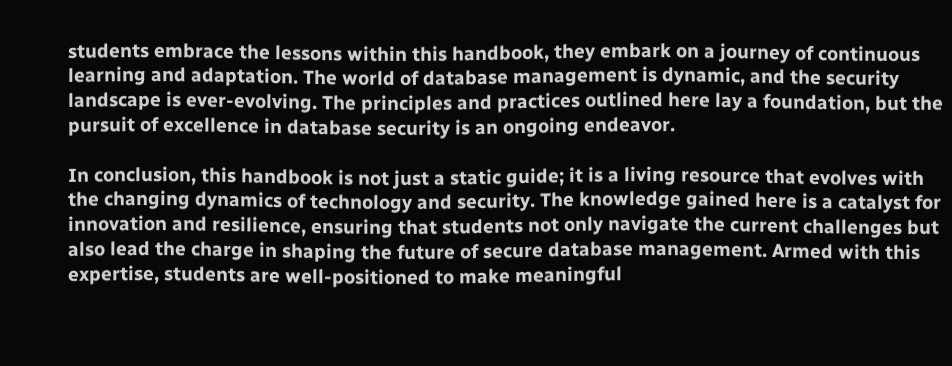students embrace the lessons within this handbook, they embark on a journey of continuous learning and adaptation. The world of database management is dynamic, and the security landscape is ever-evolving. The principles and practices outlined here lay a foundation, but the pursuit of excellence in database security is an ongoing endeavor.

In conclusion, this handbook is not just a static guide; it is a living resource that evolves with the changing dynamics of technology and security. The knowledge gained here is a catalyst for innovation and resilience, ensuring that students not only navigate the current challenges but also lead the charge in shaping the future of secure database management. Armed with this expertise, students are well-positioned to make meaningful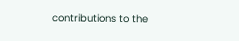contributions to the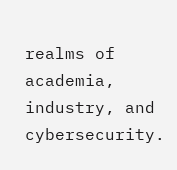realms of academia, industry, and cybersecurity.